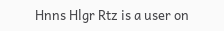Hnns Hlgr Rtz is a user on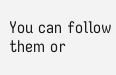You can follow them or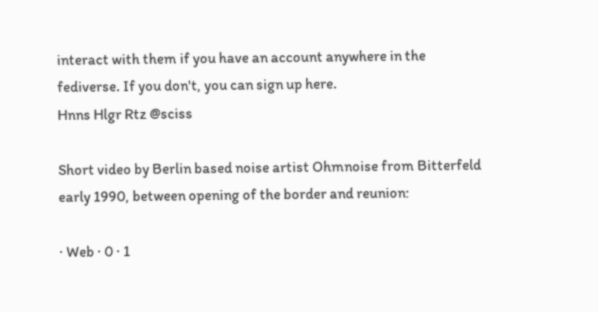interact with them if you have an account anywhere in the fediverse. If you don't, you can sign up here.
Hnns Hlgr Rtz @sciss

Short video by Berlin based noise artist Ohmnoise from Bitterfeld early 1990, between opening of the border and reunion:

· Web · 0 · 1